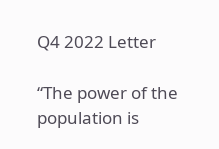Q4 2022 Letter

“The power of the population is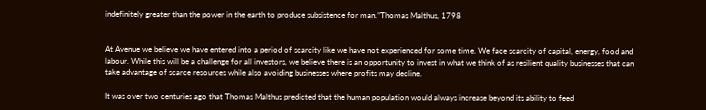indefinitely greater than the power in the earth to produce subsistence for man.”Thomas Malthus, 1798


At Avenue we believe we have entered into a period of scarcity like we have not experienced for some time. We face scarcity of capital, energy, food and labour. While this will be a challenge for all investors, we believe there is an opportunity to invest in what we think of as resilient quality businesses that can take advantage of scarce resources while also avoiding businesses where profits may decline.

It was over two centuries ago that Thomas Malthus predicted that the human population would always increase beyond its ability to feed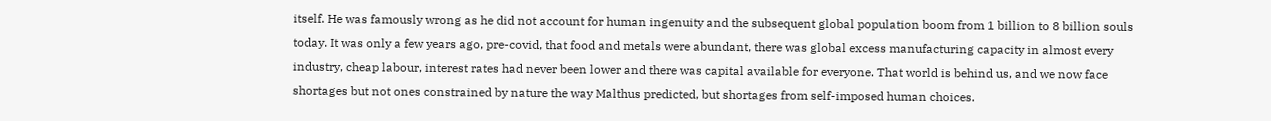itself. He was famously wrong as he did not account for human ingenuity and the subsequent global population boom from 1 billion to 8 billion souls today. It was only a few years ago, pre-covid, that food and metals were abundant, there was global excess manufacturing capacity in almost every industry, cheap labour, interest rates had never been lower and there was capital available for everyone. That world is behind us, and we now face shortages but not ones constrained by nature the way Malthus predicted, but shortages from self-imposed human choices.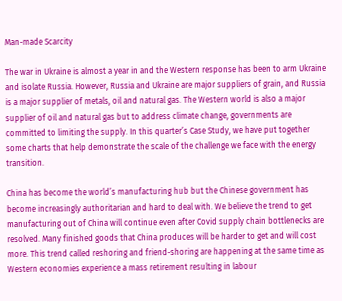Man-made Scarcity

The war in Ukraine is almost a year in and the Western response has been to arm Ukraine and isolate Russia. However, Russia and Ukraine are major suppliers of grain, and Russia is a major supplier of metals, oil and natural gas. The Western world is also a major supplier of oil and natural gas but to address climate change, governments are committed to limiting the supply. In this quarter’s Case Study, we have put together some charts that help demonstrate the scale of the challenge we face with the energy transition.

China has become the world’s manufacturing hub but the Chinese government has become increasingly authoritarian and hard to deal with. We believe the trend to get manufacturing out of China will continue even after Covid supply chain bottlenecks are resolved. Many finished goods that China produces will be harder to get and will cost more. This trend called reshoring and friend-shoring are happening at the same time as Western economies experience a mass retirement resulting in labour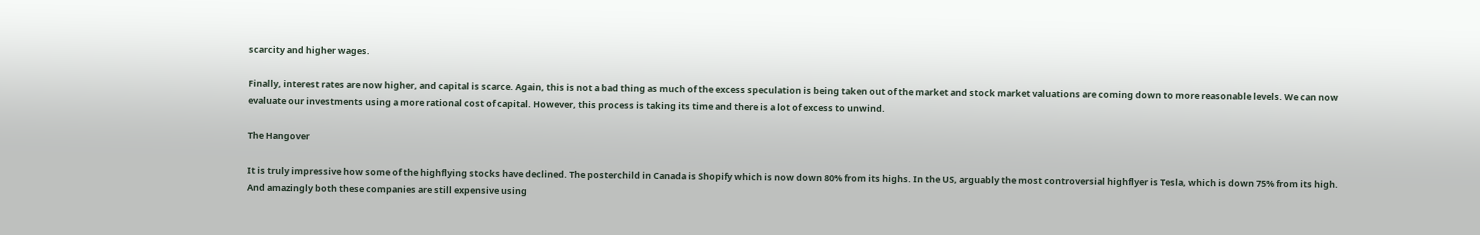scarcity and higher wages.

Finally, interest rates are now higher, and capital is scarce. Again, this is not a bad thing as much of the excess speculation is being taken out of the market and stock market valuations are coming down to more reasonable levels. We can now evaluate our investments using a more rational cost of capital. However, this process is taking its time and there is a lot of excess to unwind.

The Hangover

It is truly impressive how some of the highflying stocks have declined. The posterchild in Canada is Shopify which is now down 80% from its highs. In the US, arguably the most controversial highflyer is Tesla, which is down 75% from its high. And amazingly both these companies are still expensive using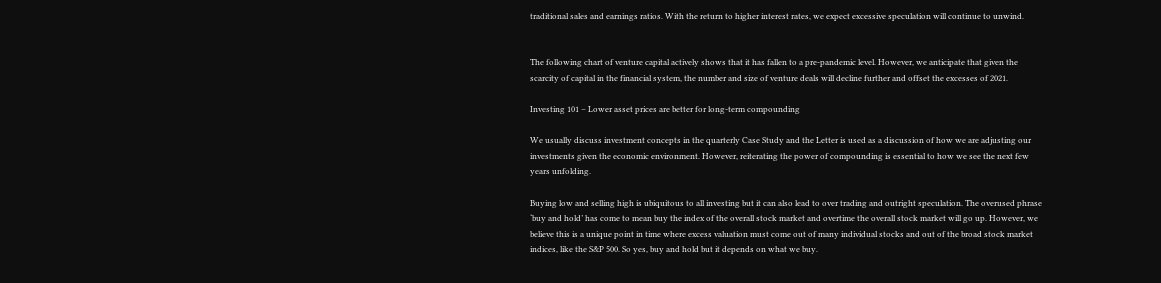traditional sales and earnings ratios. With the return to higher interest rates, we expect excessive speculation will continue to unwind.


The following chart of venture capital actively shows that it has fallen to a pre-pandemic level. However, we anticipate that given the scarcity of capital in the financial system, the number and size of venture deals will decline further and offset the excesses of 2021.

Investing 101 – Lower asset prices are better for long-term compounding

We usually discuss investment concepts in the quarterly Case Study and the Letter is used as a discussion of how we are adjusting our investments given the economic environment. However, reiterating the power of compounding is essential to how we see the next few years unfolding.

Buying low and selling high is ubiquitous to all investing but it can also lead to over trading and outright speculation. The overused phrase ‘buy and hold’ has come to mean buy the index of the overall stock market and overtime the overall stock market will go up. However, we believe this is a unique point in time where excess valuation must come out of many individual stocks and out of the broad stock market indices, like the S&P 500. So yes, buy and hold but it depends on what we buy.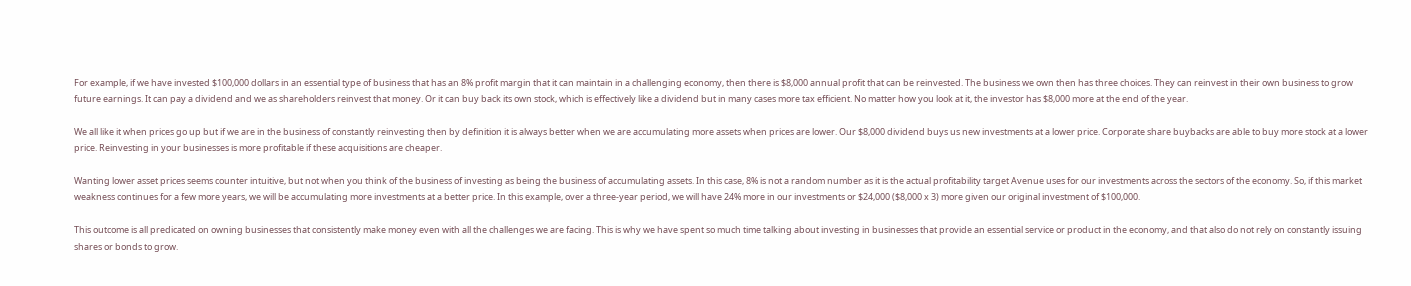For example, if we have invested $100,000 dollars in an essential type of business that has an 8% profit margin that it can maintain in a challenging economy, then there is $8,000 annual profit that can be reinvested. The business we own then has three choices. They can reinvest in their own business to grow future earnings. It can pay a dividend and we as shareholders reinvest that money. Or it can buy back its own stock, which is effectively like a dividend but in many cases more tax efficient. No matter how you look at it, the investor has $8,000 more at the end of the year.

We all like it when prices go up but if we are in the business of constantly reinvesting then by definition it is always better when we are accumulating more assets when prices are lower. Our $8,000 dividend buys us new investments at a lower price. Corporate share buybacks are able to buy more stock at a lower price. Reinvesting in your businesses is more profitable if these acquisitions are cheaper.

Wanting lower asset prices seems counter intuitive, but not when you think of the business of investing as being the business of accumulating assets. In this case, 8% is not a random number as it is the actual profitability target Avenue uses for our investments across the sectors of the economy. So, if this market weakness continues for a few more years, we will be accumulating more investments at a better price. In this example, over a three-year period, we will have 24% more in our investments or $24,000 ($8,000 x 3) more given our original investment of $100,000.

This outcome is all predicated on owning businesses that consistently make money even with all the challenges we are facing. This is why we have spent so much time talking about investing in businesses that provide an essential service or product in the economy, and that also do not rely on constantly issuing shares or bonds to grow.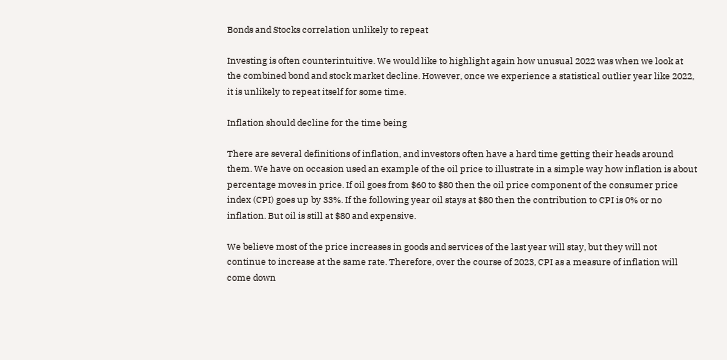Bonds and Stocks correlation unlikely to repeat

Investing is often counterintuitive. We would like to highlight again how unusual 2022 was when we look at the combined bond and stock market decline. However, once we experience a statistical outlier year like 2022, it is unlikely to repeat itself for some time.

Inflation should decline for the time being

There are several definitions of inflation, and investors often have a hard time getting their heads around them. We have on occasion used an example of the oil price to illustrate in a simple way how inflation is about percentage moves in price. If oil goes from $60 to $80 then the oil price component of the consumer price index (CPI) goes up by 33%. If the following year oil stays at $80 then the contribution to CPI is 0% or no inflation. But oil is still at $80 and expensive.

We believe most of the price increases in goods and services of the last year will stay, but they will not continue to increase at the same rate. Therefore, over the course of 2023, CPI as a measure of inflation will come down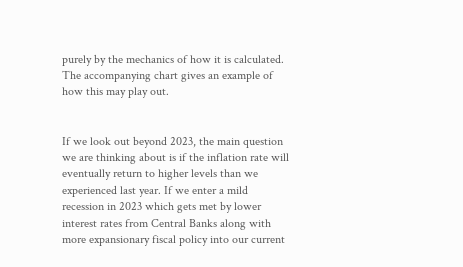purely by the mechanics of how it is calculated. The accompanying chart gives an example of how this may play out.


If we look out beyond 2023, the main question we are thinking about is if the inflation rate will eventually return to higher levels than we experienced last year. If we enter a mild recession in 2023 which gets met by lower interest rates from Central Banks along with more expansionary fiscal policy into our current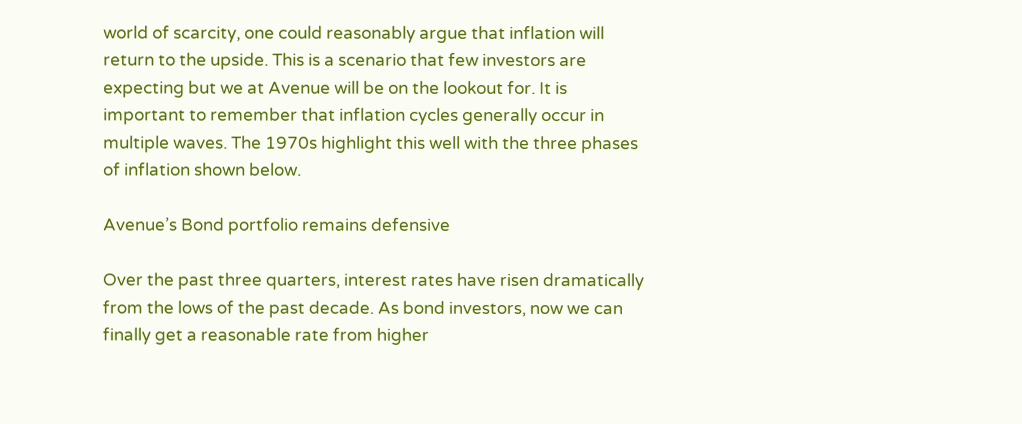world of scarcity, one could reasonably argue that inflation will return to the upside. This is a scenario that few investors are expecting but we at Avenue will be on the lookout for. It is important to remember that inflation cycles generally occur in multiple waves. The 1970s highlight this well with the three phases of inflation shown below.

Avenue’s Bond portfolio remains defensive

Over the past three quarters, interest rates have risen dramatically from the lows of the past decade. As bond investors, now we can finally get a reasonable rate from higher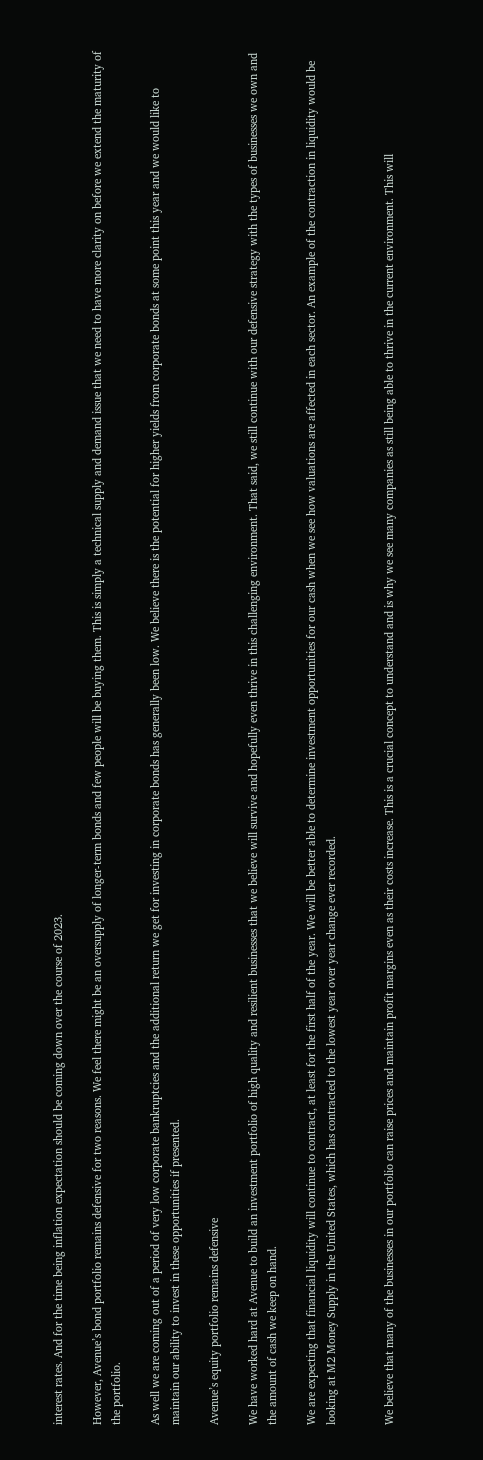interest rates. And for the time being inflation expectation should be coming down over the course of 2023.

However, Avenue’s bond portfolio remains defensive for two reasons. We feel there might be an oversupply of longer-term bonds and few people will be buying them. This is simply a technical supply and demand issue that we need to have more clarity on before we extend the maturity of the portfolio.

As well we are coming out of a period of very low corporate bankruptcies and the additional return we get for investing in corporate bonds has generally been low. We believe there is the potential for higher yields from corporate bonds at some point this year and we would like to maintain our ability to invest in these opportunities if presented.

Avenue’s equity portfolio remains defensive

We have worked hard at Avenue to build an investment portfolio of high quality and resilient businesses that we believe will survive and hopefully even thrive in this challenging environment. That said, we still continue with our defensive strategy with the types of businesses we own and the amount of cash we keep on hand.

We are expecting that financial liquidity will continue to contract, at least for the first half of the year. We will be better able to determine investment opportunities for our cash when we see how valuations are affected in each sector. An example of the contraction in liquidity would be looking at M2 Money Supply in the United States, which has contracted to the lowest year over year change ever recorded.


We believe that many of the businesses in our portfolio can raise prices and maintain profit margins even as their costs increase. This is a crucial concept to understand and is why we see many companies as still being able to thrive in the current environment. This will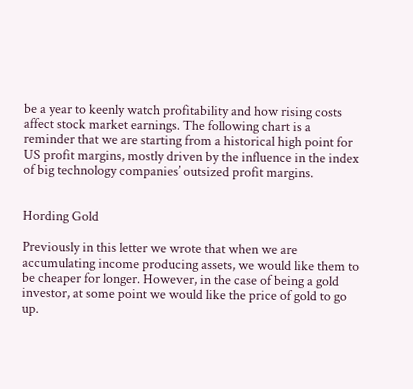be a year to keenly watch profitability and how rising costs affect stock market earnings. The following chart is a reminder that we are starting from a historical high point for US profit margins, mostly driven by the influence in the index of big technology companies’ outsized profit margins.


Hording Gold

Previously in this letter we wrote that when we are accumulating income producing assets, we would like them to be cheaper for longer. However, in the case of being a gold investor, at some point we would like the price of gold to go up.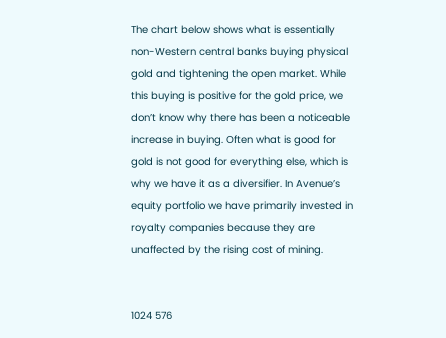The chart below shows what is essentially non-Western central banks buying physical gold and tightening the open market. While this buying is positive for the gold price, we don’t know why there has been a noticeable increase in buying. Often what is good for gold is not good for everything else, which is why we have it as a diversifier. In Avenue’s equity portfolio we have primarily invested in royalty companies because they are unaffected by the rising cost of mining.


1024 576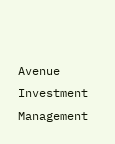Avenue Investment Management